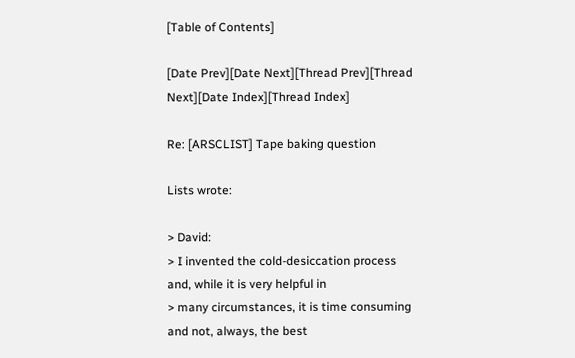[Table of Contents]

[Date Prev][Date Next][Thread Prev][Thread Next][Date Index][Thread Index]

Re: [ARSCLIST] Tape baking question

Lists wrote:

> David:
> I invented the cold-desiccation process and, while it is very helpful in
> many circumstances, it is time consuming and not, always, the best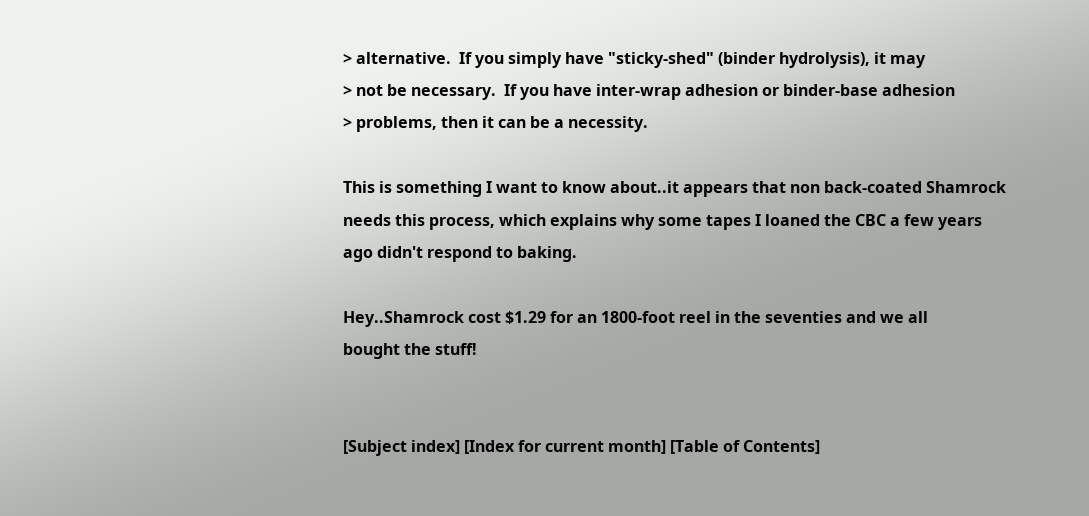> alternative.  If you simply have "sticky-shed" (binder hydrolysis), it may
> not be necessary.  If you have inter-wrap adhesion or binder-base adhesion
> problems, then it can be a necessity.

This is something I want to know about..it appears that non back-coated Shamrock
needs this process, which explains why some tapes I loaned the CBC a few years
ago didn't respond to baking.

Hey..Shamrock cost $1.29 for an 1800-foot reel in the seventies and we all
bought the stuff!


[Subject index] [Index for current month] [Table of Contents]